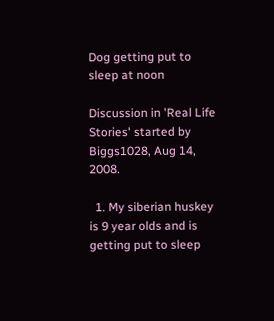Dog getting put to sleep at noon

Discussion in 'Real Life Stories' started by Biggs1028, Aug 14, 2008.

  1. My siberian huskey is 9 year olds and is getting put to sleep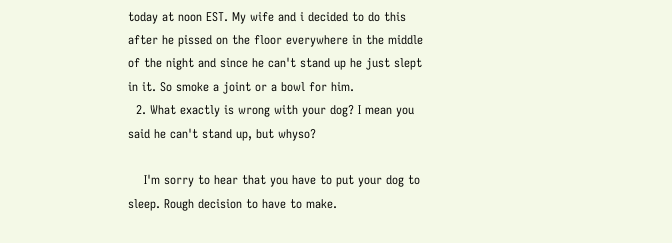today at noon EST. My wife and i decided to do this after he pissed on the floor everywhere in the middle of the night and since he can't stand up he just slept in it. So smoke a joint or a bowl for him.
  2. What exactly is wrong with your dog? I mean you said he can't stand up, but whyso?

    I'm sorry to hear that you have to put your dog to sleep. Rough decision to have to make.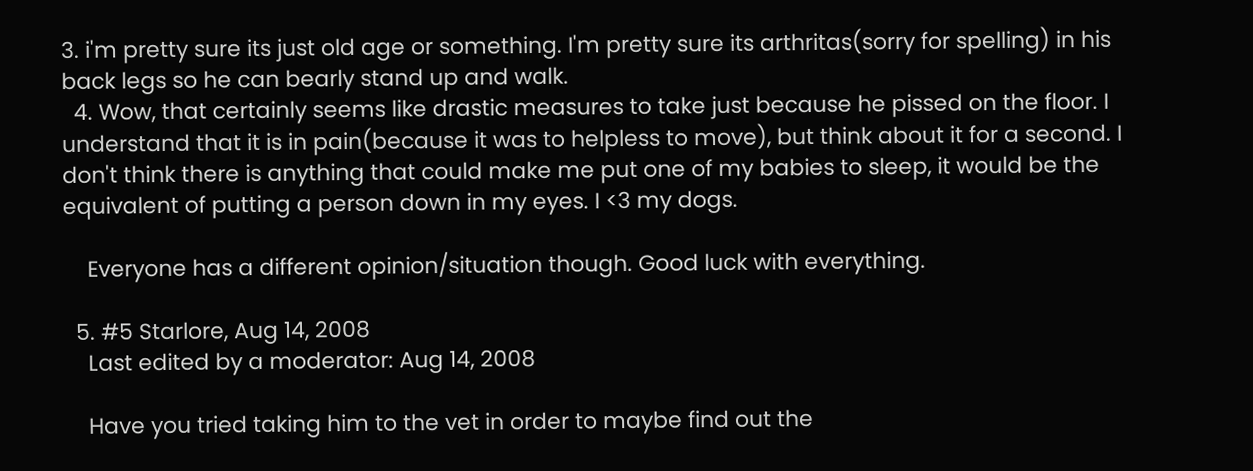3. i'm pretty sure its just old age or something. I'm pretty sure its arthritas(sorry for spelling) in his back legs so he can bearly stand up and walk.
  4. Wow, that certainly seems like drastic measures to take just because he pissed on the floor. I understand that it is in pain(because it was to helpless to move), but think about it for a second. I don't think there is anything that could make me put one of my babies to sleep, it would be the equivalent of putting a person down in my eyes. I <3 my dogs.

    Everyone has a different opinion/situation though. Good luck with everything.

  5. #5 Starlore, Aug 14, 2008
    Last edited by a moderator: Aug 14, 2008

    Have you tried taking him to the vet in order to maybe find out the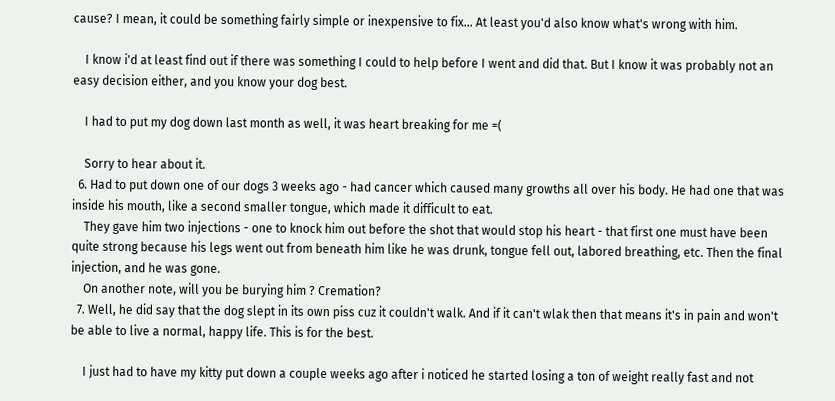cause? I mean, it could be something fairly simple or inexpensive to fix... At least you'd also know what's wrong with him.

    I know i'd at least find out if there was something I could to help before I went and did that. But I know it was probably not an easy decision either, and you know your dog best.

    I had to put my dog down last month as well, it was heart breaking for me =(

    Sorry to hear about it.
  6. Had to put down one of our dogs 3 weeks ago - had cancer which caused many growths all over his body. He had one that was inside his mouth, like a second smaller tongue, which made it difficult to eat.
    They gave him two injections - one to knock him out before the shot that would stop his heart - that first one must have been quite strong because his legs went out from beneath him like he was drunk, tongue fell out, labored breathing, etc. Then the final injection, and he was gone.
    On another note, will you be burying him ? Cremation?
  7. Well, he did say that the dog slept in its own piss cuz it couldn't walk. And if it can't wlak then that means it's in pain and won't be able to live a normal, happy life. This is for the best.

    I just had to have my kitty put down a couple weeks ago after i noticed he started losing a ton of weight really fast and not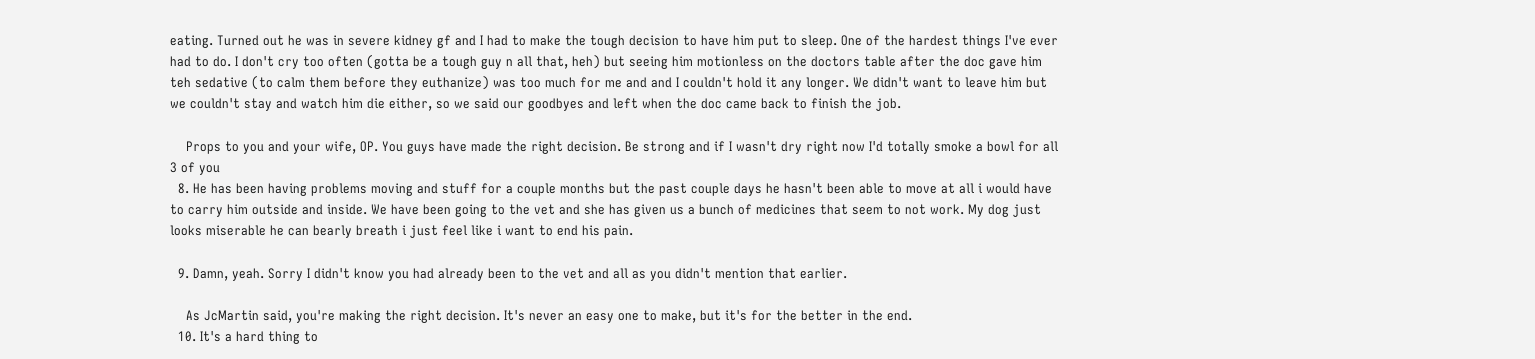eating. Turned out he was in severe kidney gf and I had to make the tough decision to have him put to sleep. One of the hardest things I've ever had to do. I don't cry too often (gotta be a tough guy n all that, heh) but seeing him motionless on the doctors table after the doc gave him teh sedative (to calm them before they euthanize) was too much for me and and I couldn't hold it any longer. We didn't want to leave him but we couldn't stay and watch him die either, so we said our goodbyes and left when the doc came back to finish the job.

    Props to you and your wife, OP. You guys have made the right decision. Be strong and if I wasn't dry right now I'd totally smoke a bowl for all 3 of you
  8. He has been having problems moving and stuff for a couple months but the past couple days he hasn't been able to move at all i would have to carry him outside and inside. We have been going to the vet and she has given us a bunch of medicines that seem to not work. My dog just looks miserable he can bearly breath i just feel like i want to end his pain.

  9. Damn, yeah. Sorry I didn't know you had already been to the vet and all as you didn't mention that earlier.

    As JcMartin said, you're making the right decision. It's never an easy one to make, but it's for the better in the end.
  10. It's a hard thing to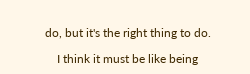do, but it's the right thing to do.

    I think it must be like being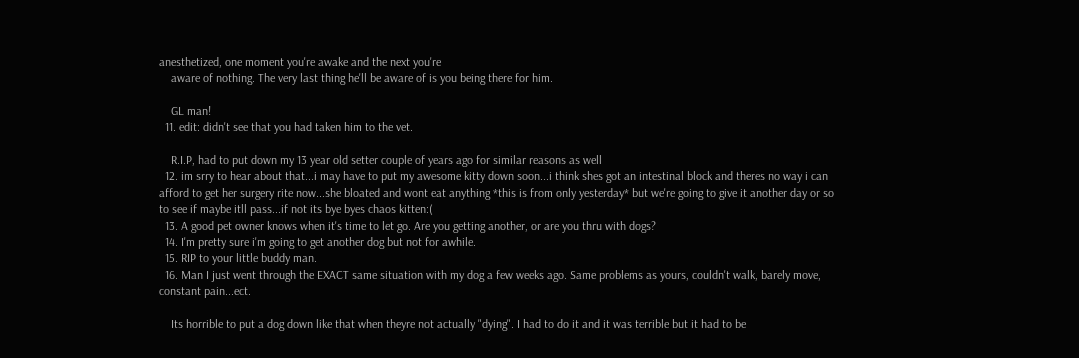anesthetized, one moment you're awake and the next you're
    aware of nothing. The very last thing he'll be aware of is you being there for him.

    GL man!
  11. edit: didn't see that you had taken him to the vet.

    R.I.P, had to put down my 13 year old setter couple of years ago for similar reasons as well
  12. im srry to hear about that...i may have to put my awesome kitty down soon...i think shes got an intestinal block and theres no way i can afford to get her surgery rite now...she bloated and wont eat anything *this is from only yesterday* but we're going to give it another day or so to see if maybe itll pass...if not its bye byes chaos kitten:(
  13. A good pet owner knows when it's time to let go. Are you getting another, or are you thru with dogs?
  14. I'm pretty sure i'm going to get another dog but not for awhile.
  15. RIP to your little buddy man.
  16. Man I just went through the EXACT same situation with my dog a few weeks ago. Same problems as yours, couldn't walk, barely move, constant pain...ect.

    Its horrible to put a dog down like that when theyre not actually "dying". I had to do it and it was terrible but it had to be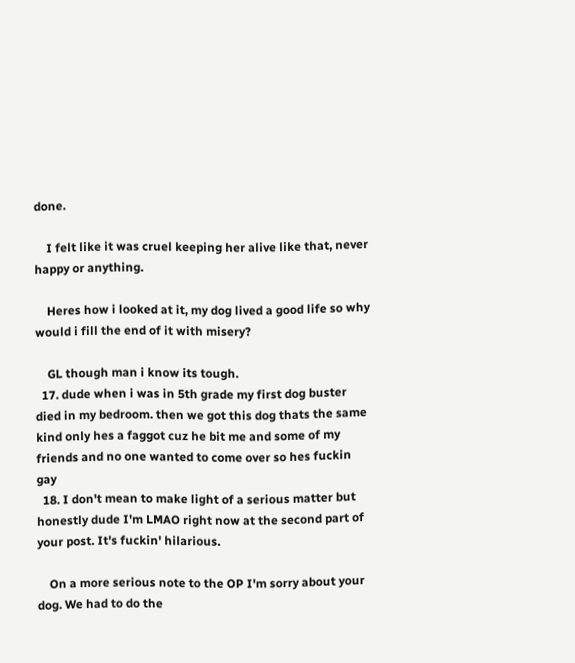done.

    I felt like it was cruel keeping her alive like that, never happy or anything.

    Heres how i looked at it, my dog lived a good life so why would i fill the end of it with misery?

    GL though man i know its tough.
  17. dude when i was in 5th grade my first dog buster died in my bedroom. then we got this dog thats the same kind only hes a faggot cuz he bit me and some of my friends and no one wanted to come over so hes fuckin gay
  18. I don't mean to make light of a serious matter but honestly dude I'm LMAO right now at the second part of your post. It's fuckin' hilarious.

    On a more serious note to the OP I'm sorry about your dog. We had to do the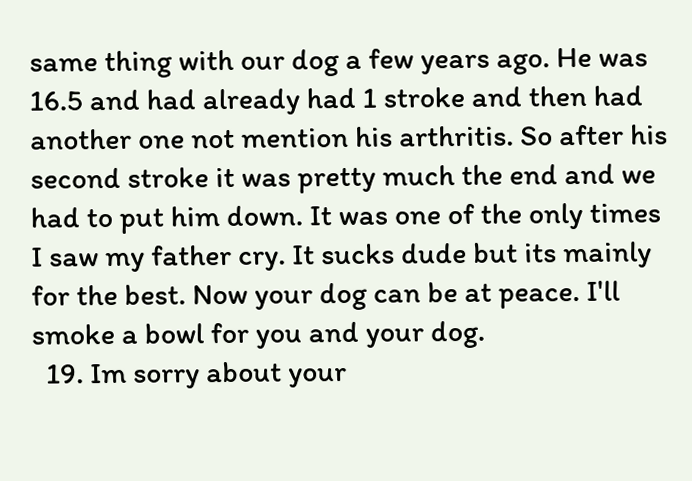same thing with our dog a few years ago. He was 16.5 and had already had 1 stroke and then had another one not mention his arthritis. So after his second stroke it was pretty much the end and we had to put him down. It was one of the only times I saw my father cry. It sucks dude but its mainly for the best. Now your dog can be at peace. I'll smoke a bowl for you and your dog.
  19. Im sorry about your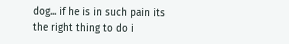dog... if he is in such pain its the right thing to do i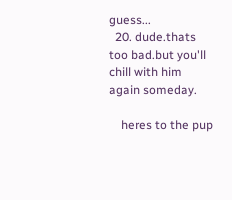guess...
  20. dude.thats too bad.but you'll chill with him again someday.

    heres to the pup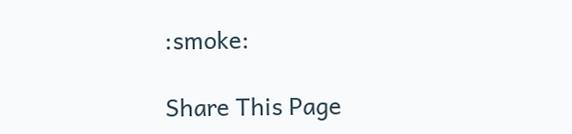:smoke:

Share This Page